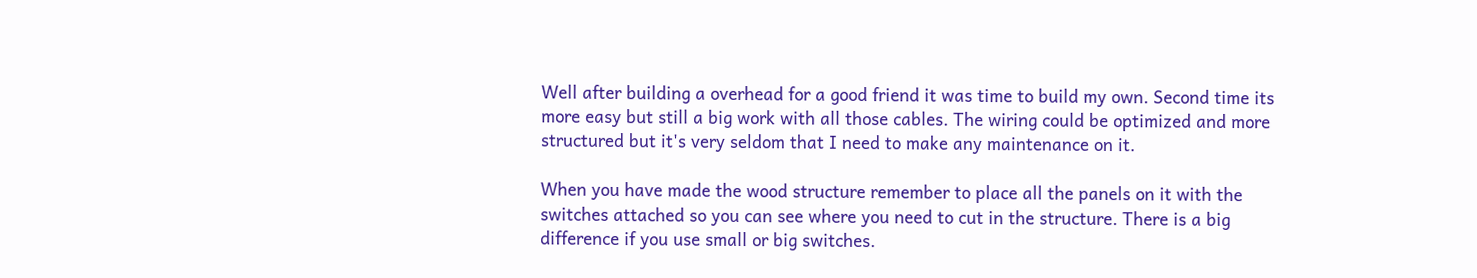Well after building a overhead for a good friend it was time to build my own. Second time its more easy but still a big work with all those cables. The wiring could be optimized and more structured but it's very seldom that I need to make any maintenance on it.

When you have made the wood structure remember to place all the panels on it with the switches attached so you can see where you need to cut in the structure. There is a big difference if you use small or big switches.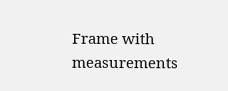Frame with measurements